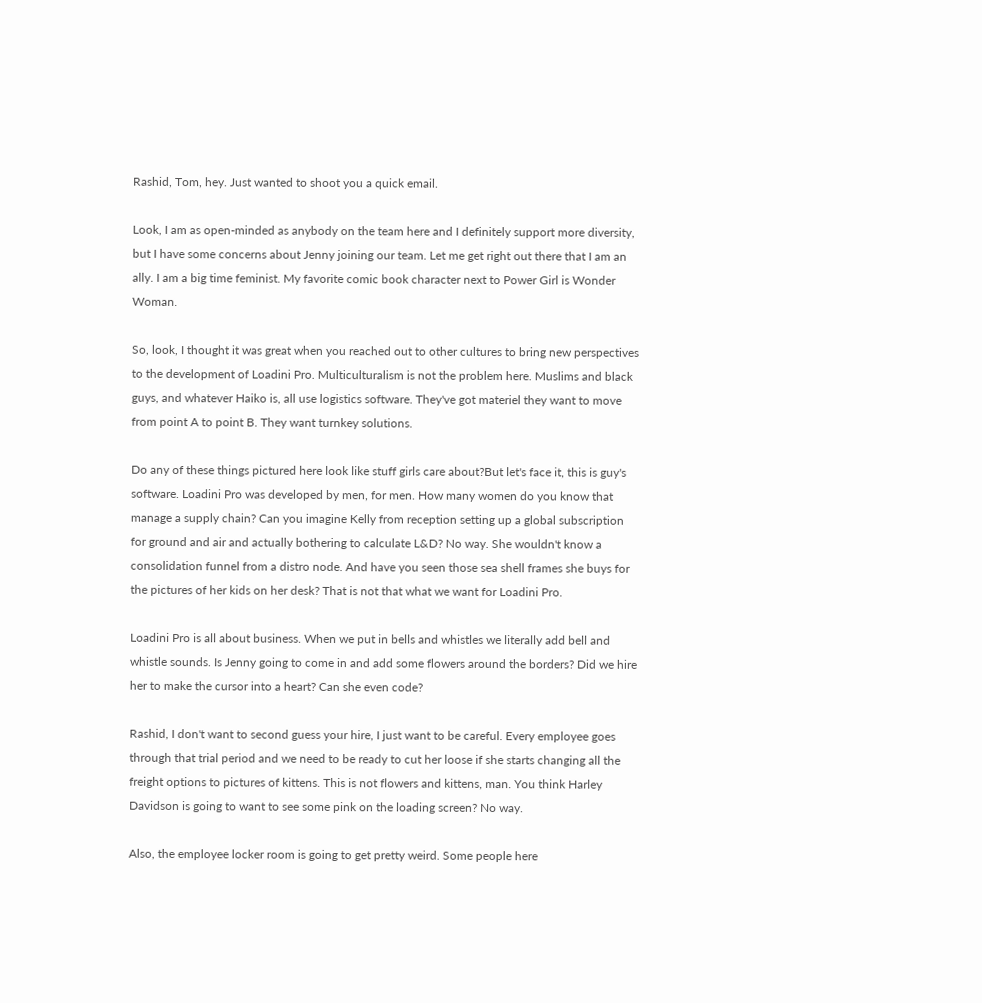Rashid, Tom, hey. Just wanted to shoot you a quick email.

Look, I am as open-minded as anybody on the team here and I definitely support more diversity, but I have some concerns about Jenny joining our team. Let me get right out there that I am an ally. I am a big time feminist. My favorite comic book character next to Power Girl is Wonder Woman.

So, look, I thought it was great when you reached out to other cultures to bring new perspectives to the development of Loadini Pro. Multiculturalism is not the problem here. Muslims and black guys, and whatever Haiko is, all use logistics software. They've got materiel they want to move from point A to point B. They want turnkey solutions.

Do any of these things pictured here look like stuff girls care about?But let's face it, this is guy's software. Loadini Pro was developed by men, for men. How many women do you know that manage a supply chain? Can you imagine Kelly from reception setting up a global subscription for ground and air and actually bothering to calculate L&D? No way. She wouldn't know a consolidation funnel from a distro node. And have you seen those sea shell frames she buys for the pictures of her kids on her desk? That is not that what we want for Loadini Pro.

Loadini Pro is all about business. When we put in bells and whistles we literally add bell and whistle sounds. Is Jenny going to come in and add some flowers around the borders? Did we hire her to make the cursor into a heart? Can she even code?

Rashid, I don't want to second guess your hire, I just want to be careful. Every employee goes through that trial period and we need to be ready to cut her loose if she starts changing all the freight options to pictures of kittens. This is not flowers and kittens, man. You think Harley Davidson is going to want to see some pink on the loading screen? No way.

Also, the employee locker room is going to get pretty weird. Some people here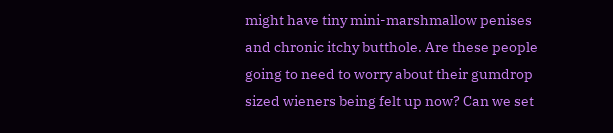might have tiny mini-marshmallow penises and chronic itchy butthole. Are these people going to need to worry about their gumdrop sized wieners being felt up now? Can we set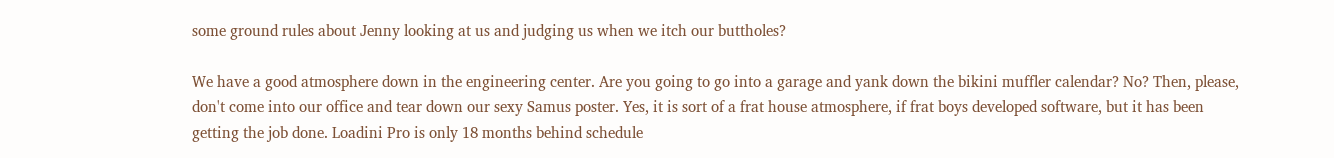some ground rules about Jenny looking at us and judging us when we itch our buttholes?

We have a good atmosphere down in the engineering center. Are you going to go into a garage and yank down the bikini muffler calendar? No? Then, please, don't come into our office and tear down our sexy Samus poster. Yes, it is sort of a frat house atmosphere, if frat boys developed software, but it has been getting the job done. Loadini Pro is only 18 months behind schedule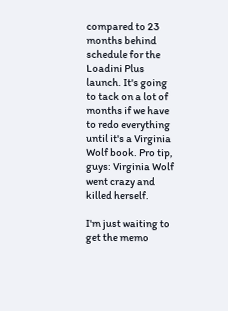compared to 23 months behind schedule for the Loadini Plus launch. It's going to tack on a lot of months if we have to redo everything until it's a Virginia Wolf book. Pro tip, guys: Virginia Wolf went crazy and killed herself.

I'm just waiting to get the memo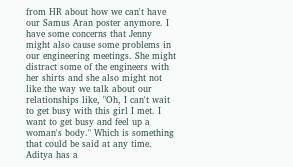from HR about how we can't have our Samus Aran poster anymore. I have some concerns that Jenny might also cause some problems in our engineering meetings. She might distract some of the engineers with her shirts and she also might not like the way we talk about our relationships like, "Oh, I can't wait to get busy with this girl I met. I want to get busy and feel up a woman's body." Which is something that could be said at any time. Aditya has a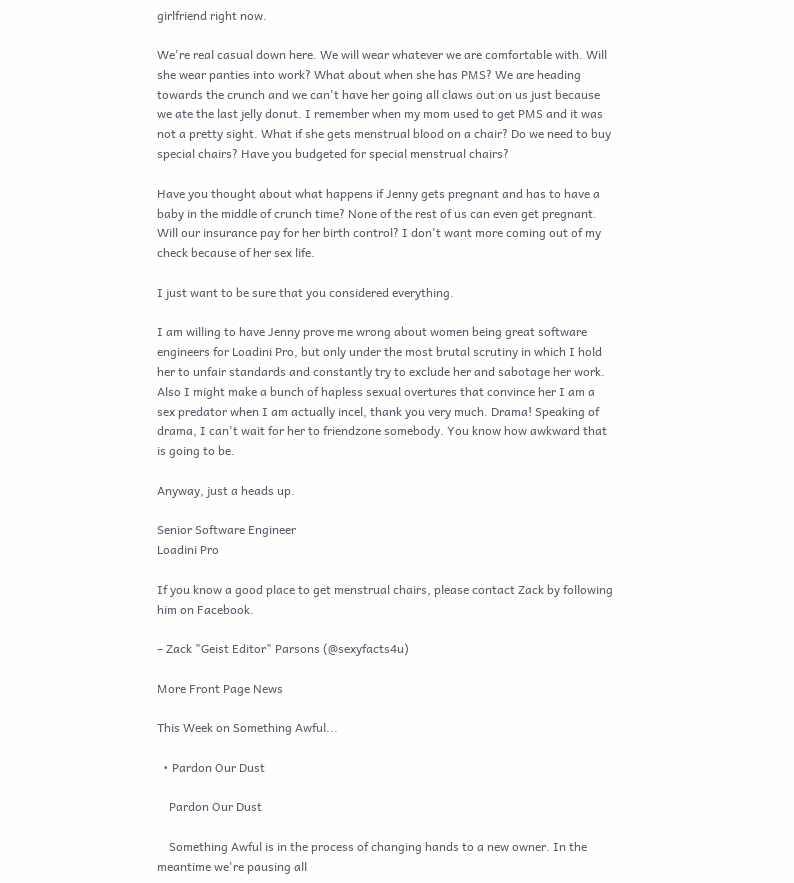girlfriend right now.

We're real casual down here. We will wear whatever we are comfortable with. Will she wear panties into work? What about when she has PMS? We are heading towards the crunch and we can't have her going all claws out on us just because we ate the last jelly donut. I remember when my mom used to get PMS and it was not a pretty sight. What if she gets menstrual blood on a chair? Do we need to buy special chairs? Have you budgeted for special menstrual chairs?

Have you thought about what happens if Jenny gets pregnant and has to have a baby in the middle of crunch time? None of the rest of us can even get pregnant. Will our insurance pay for her birth control? I don't want more coming out of my check because of her sex life.

I just want to be sure that you considered everything.

I am willing to have Jenny prove me wrong about women being great software engineers for Loadini Pro, but only under the most brutal scrutiny in which I hold her to unfair standards and constantly try to exclude her and sabotage her work. Also I might make a bunch of hapless sexual overtures that convince her I am a sex predator when I am actually incel, thank you very much. Drama! Speaking of drama, I can't wait for her to friendzone somebody. You know how awkward that is going to be.

Anyway, just a heads up.

Senior Software Engineer
Loadini Pro

If you know a good place to get menstrual chairs, please contact Zack by following him on Facebook.

– Zack "Geist Editor" Parsons (@sexyfacts4u)

More Front Page News

This Week on Something Awful...

  • Pardon Our Dust

    Pardon Our Dust

    Something Awful is in the process of changing hands to a new owner. In the meantime we're pausing all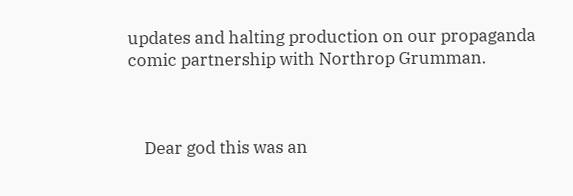updates and halting production on our propaganda comic partnership with Northrop Grumman.



    Dear god this was an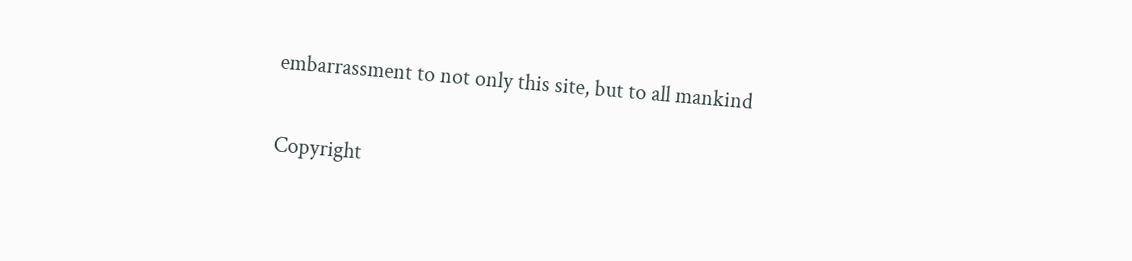embarrassment to not only this site, but to all mankind

Copyright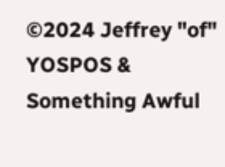©2024 Jeffrey "of" YOSPOS & Something Awful